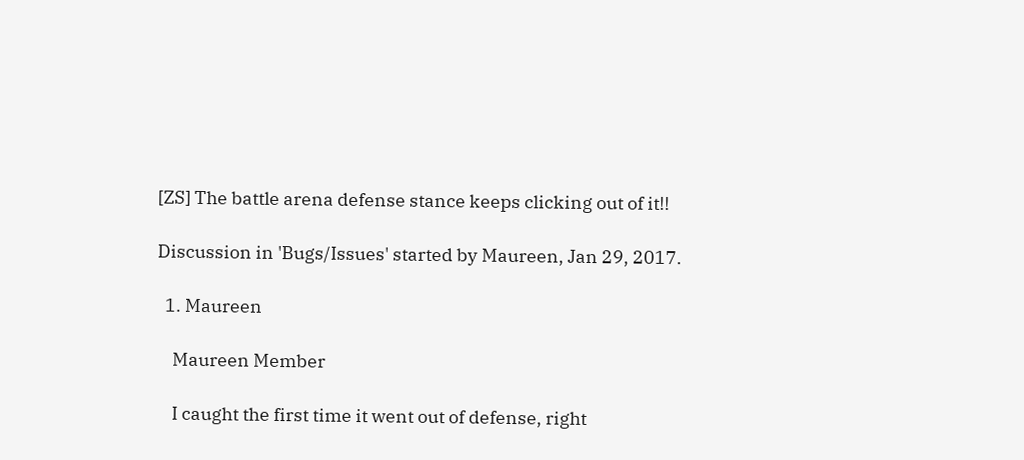[ZS] The battle arena defense stance keeps clicking out of it!!

Discussion in 'Bugs/Issues' started by Maureen, Jan 29, 2017.

  1. Maureen

    Maureen Member

    I caught the first time it went out of defense, right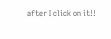after I click on it!!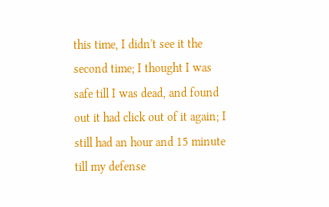this time, I didn't see it the second time; I thought I was safe till I was dead, and found out it had click out of it again; I still had an hour and 15 minute till my defense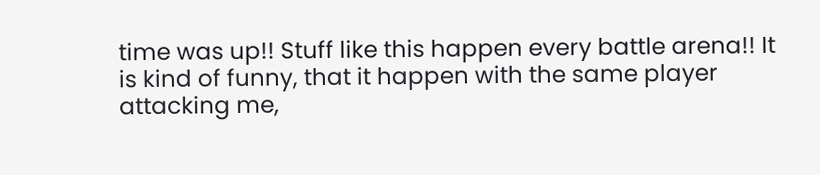time was up!! Stuff like this happen every battle arena!! It is kind of funny, that it happen with the same player attacking me,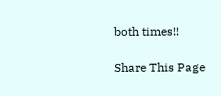both times!!

Share This Page